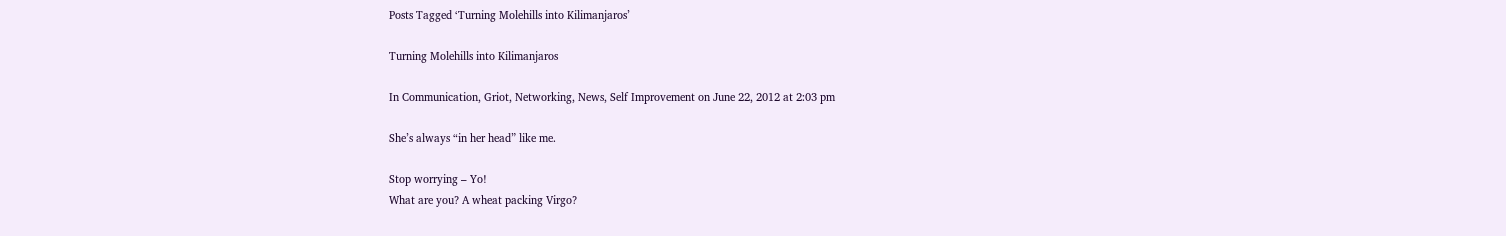Posts Tagged ‘Turning Molehills into Kilimanjaros’

Turning Molehills into Kilimanjaros

In Communication, Griot, Networking, News, Self Improvement on June 22, 2012 at 2:03 pm

She’s always “in her head” like me.

Stop worrying – Yo!
What are you? A wheat packing Virgo?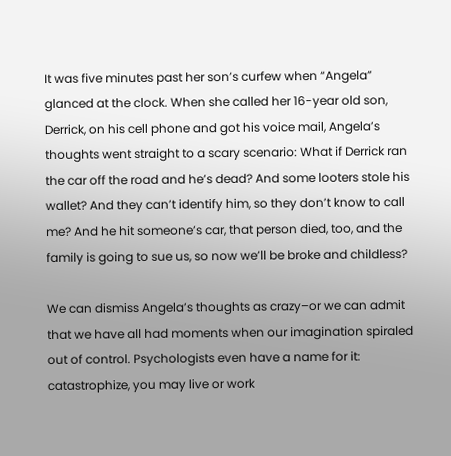It was five minutes past her son’s curfew when “Angela” glanced at the clock. When she called her 16-year old son, Derrick, on his cell phone and got his voice mail, Angela’s thoughts went straight to a scary scenario: What if Derrick ran the car off the road and he’s dead? And some looters stole his wallet? And they can’t identify him, so they don’t know to call me? And he hit someone’s car, that person died, too, and the family is going to sue us, so now we’ll be broke and childless?

We can dismiss Angela’s thoughts as crazy–or we can admit that we have all had moments when our imagination spiraled out of control. Psychologists even have a name for it: catastrophize, you may live or work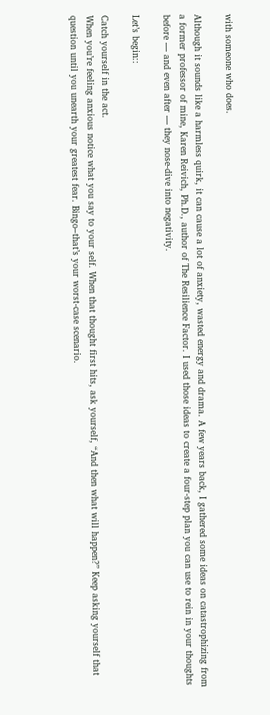with someone who does.

Although it sounds like a harmless quirk, it can cause a lot of anxiety, wasted energy and drama. A few years back, I gathered some ideas on catastrophizing from a former professor of mine, Karen Reivich, Ph.D., author of The Resilience Factor. I used those ideas to create a four-step plan you can use to rein in your thoughts before — and even after — they nose-dive into negativity.

Let’s begin::

Catch yourself in the act.
When you’re feeling anxious notice what you say to your self. When that thought first hits, ask yourself, “And then what will happen?” Keep asking yourself that question until you unearth your greatest fear. Bingo–that’s your worst-case scenario.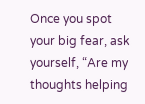Once you spot your big fear, ask yourself, “Are my thoughts helping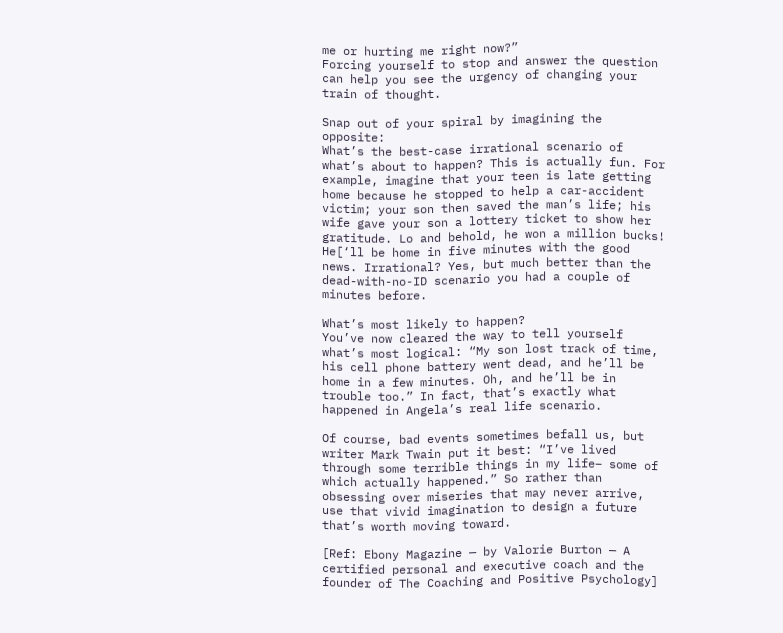me or hurting me right now?”
Forcing yourself to stop and answer the question can help you see the urgency of changing your train of thought.

Snap out of your spiral by imagining the opposite:
What’s the best-case irrational scenario of what’s about to happen? This is actually fun. For example, imagine that your teen is late getting home because he stopped to help a car-accident victim; your son then saved the man’s life; his wife gave your son a lottery ticket to show her gratitude. Lo and behold, he won a million bucks! He[‘ll be home in five minutes with the good news. Irrational? Yes, but much better than the dead-with-no-ID scenario you had a couple of minutes before.

What’s most likely to happen?
You’ve now cleared the way to tell yourself what’s most logical: “My son lost track of time, his cell phone battery went dead, and he’ll be home in a few minutes. Oh, and he’ll be in trouble too.” In fact, that’s exactly what happened in Angela’s real life scenario.

Of course, bad events sometimes befall us, but writer Mark Twain put it best: “I’ve lived through some terrible things in my life– some of which actually happened.” So rather than obsessing over miseries that may never arrive, use that vivid imagination to design a future that’s worth moving toward.

[Ref: Ebony Magazine — by Valorie Burton — A certified personal and executive coach and the founder of The Coaching and Positive Psychology]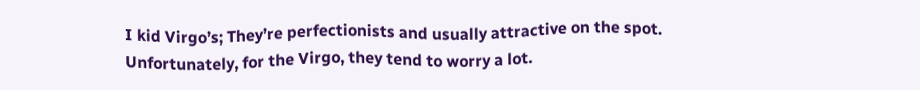I kid Virgo’s; They’re perfectionists and usually attractive on the spot.
Unfortunately, for the Virgo, they tend to worry a lot.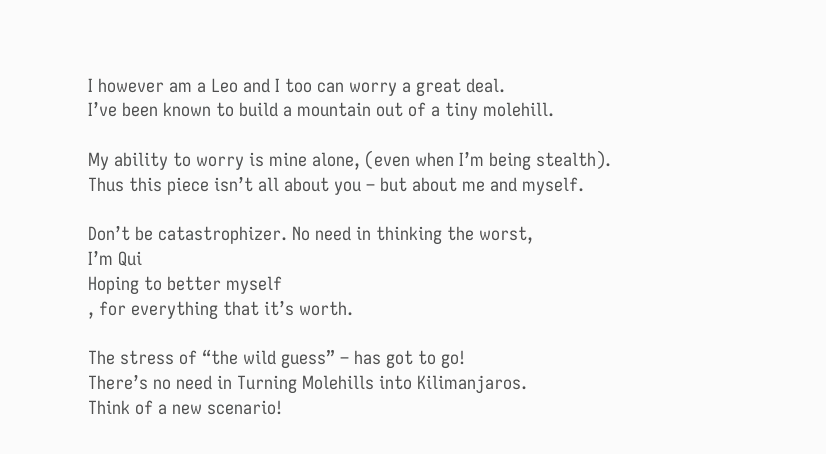I however am a Leo and I too can worry a great deal.
I’ve been known to build a mountain out of a tiny molehill.

My ability to worry is mine alone, (even when I’m being stealth).
Thus this piece isn’t all about you – but about me and myself.

Don’t be catastrophizer. No need in thinking the worst,
I’m Qui
Hoping to better myself
, for everything that it’s worth.

The stress of “the wild guess” – has got to go!
There’s no need in Turning Molehills into Kilimanjaros.
Think of a new scenario!